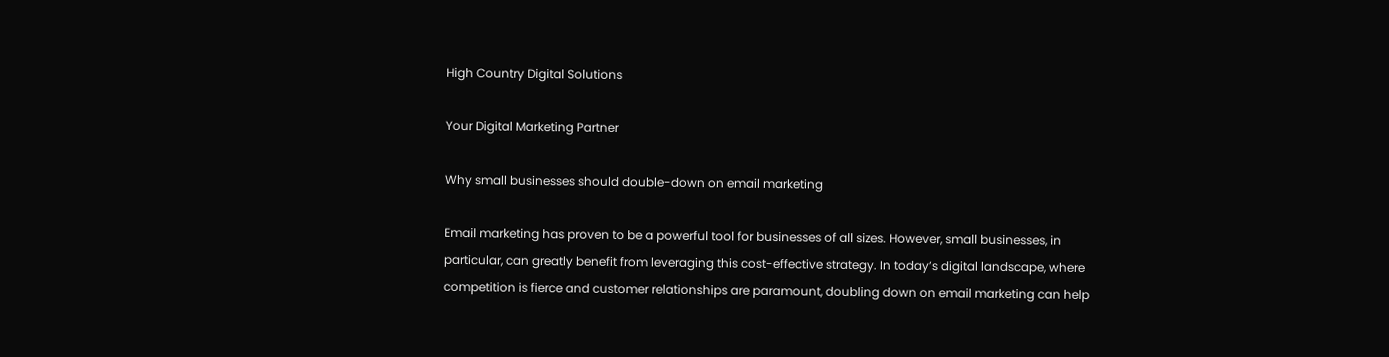High Country Digital Solutions

Your Digital Marketing Partner

Why small businesses should double-down on email marketing

Email marketing has proven to be a powerful tool for businesses of all sizes. However, small businesses, in particular, can greatly benefit from leveraging this cost-effective strategy. In today’s digital landscape, where competition is fierce and customer relationships are paramount, doubling down on email marketing can help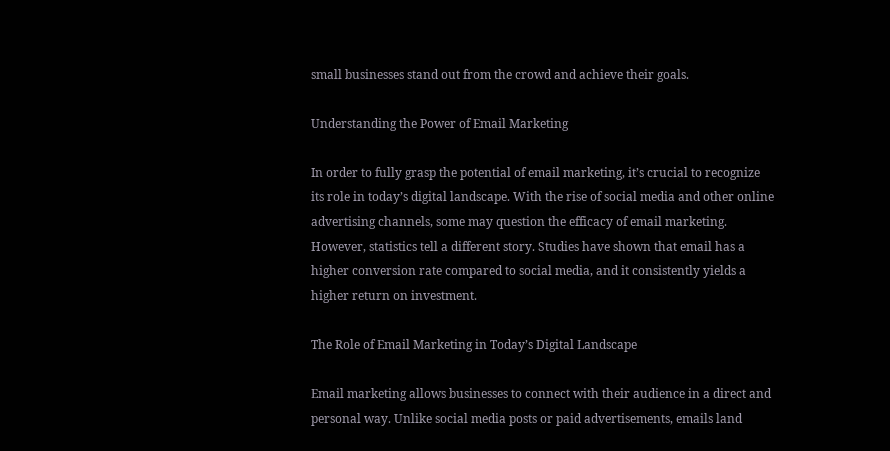small businesses stand out from the crowd and achieve their goals.

Understanding the Power of Email Marketing

In order to fully grasp the potential of email marketing, it’s crucial to recognize its role in today’s digital landscape. With the rise of social media and other online advertising channels, some may question the efficacy of email marketing. However, statistics tell a different story. Studies have shown that email has a higher conversion rate compared to social media, and it consistently yields a higher return on investment.

The Role of Email Marketing in Today’s Digital Landscape

Email marketing allows businesses to connect with their audience in a direct and personal way. Unlike social media posts or paid advertisements, emails land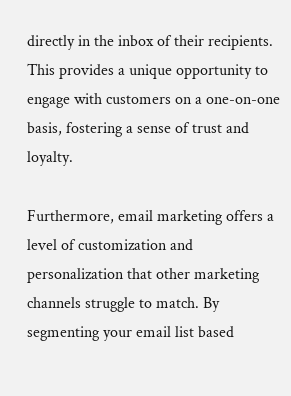directly in the inbox of their recipients. This provides a unique opportunity to engage with customers on a one-on-one basis, fostering a sense of trust and loyalty.

Furthermore, email marketing offers a level of customization and personalization that other marketing channels struggle to match. By segmenting your email list based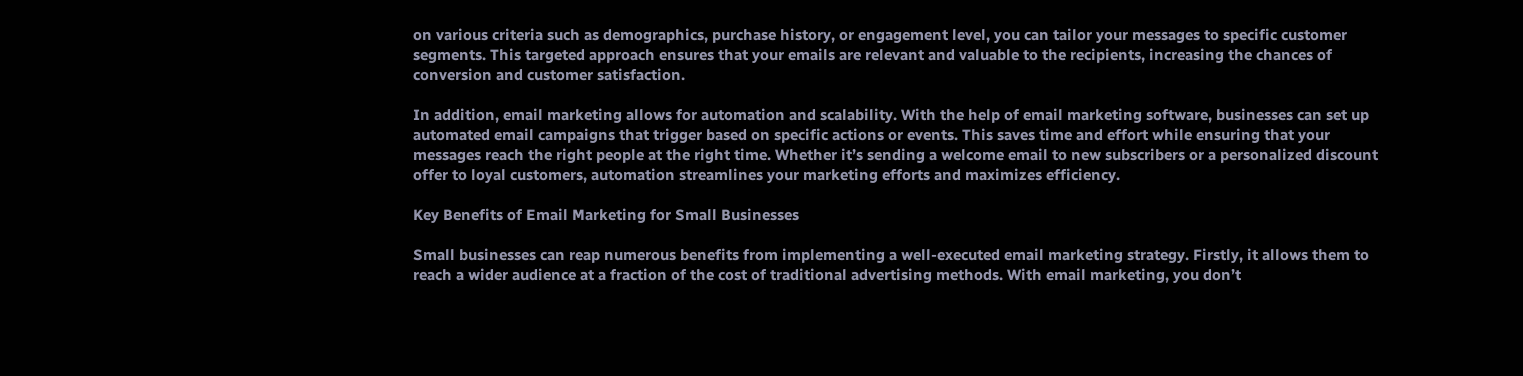on various criteria such as demographics, purchase history, or engagement level, you can tailor your messages to specific customer segments. This targeted approach ensures that your emails are relevant and valuable to the recipients, increasing the chances of conversion and customer satisfaction.

In addition, email marketing allows for automation and scalability. With the help of email marketing software, businesses can set up automated email campaigns that trigger based on specific actions or events. This saves time and effort while ensuring that your messages reach the right people at the right time. Whether it’s sending a welcome email to new subscribers or a personalized discount offer to loyal customers, automation streamlines your marketing efforts and maximizes efficiency.

Key Benefits of Email Marketing for Small Businesses

Small businesses can reap numerous benefits from implementing a well-executed email marketing strategy. Firstly, it allows them to reach a wider audience at a fraction of the cost of traditional advertising methods. With email marketing, you don’t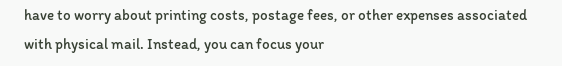have to worry about printing costs, postage fees, or other expenses associated with physical mail. Instead, you can focus your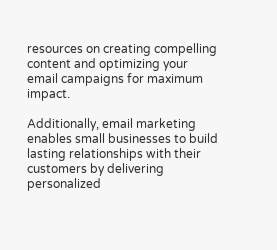resources on creating compelling content and optimizing your email campaigns for maximum impact.

Additionally, email marketing enables small businesses to build lasting relationships with their customers by delivering personalized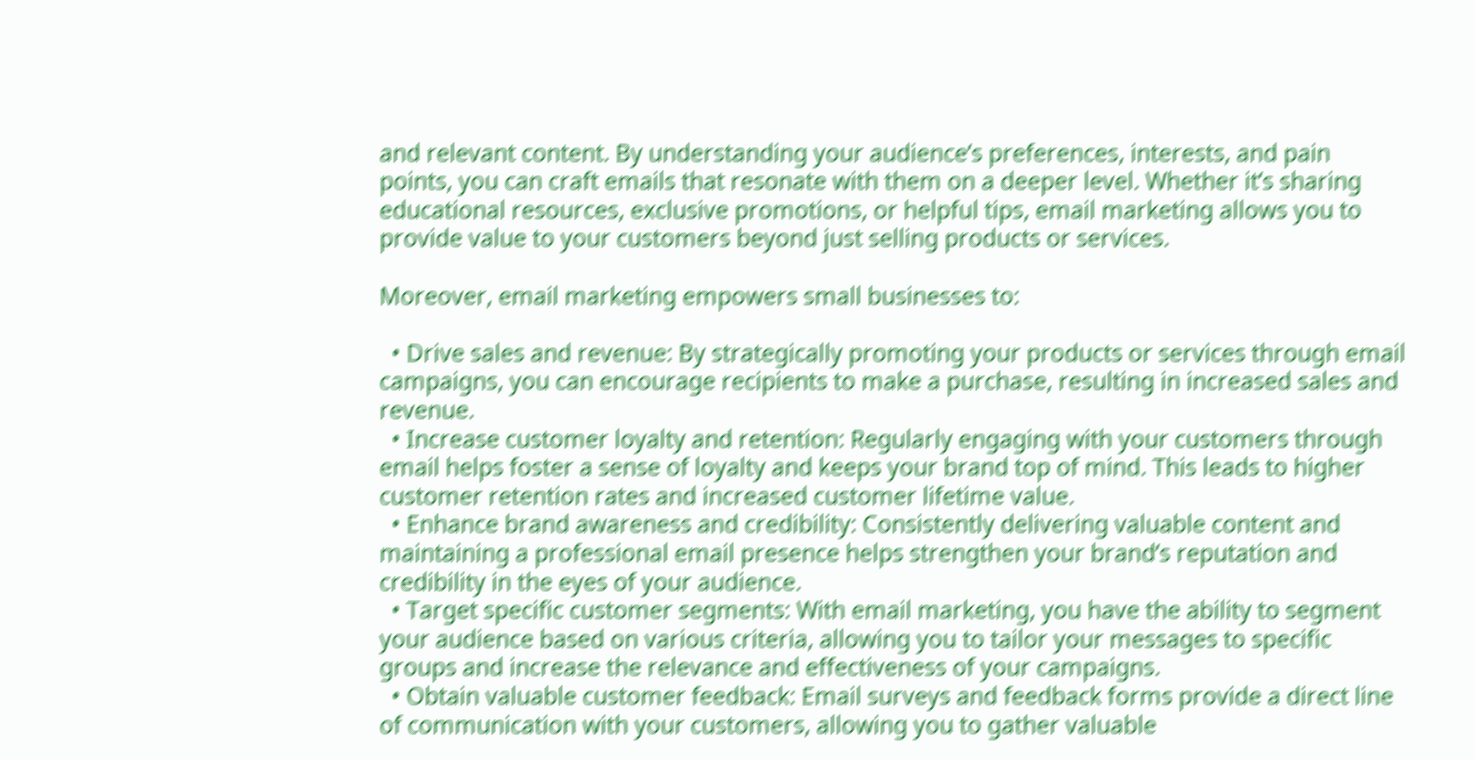and relevant content. By understanding your audience’s preferences, interests, and pain points, you can craft emails that resonate with them on a deeper level. Whether it’s sharing educational resources, exclusive promotions, or helpful tips, email marketing allows you to provide value to your customers beyond just selling products or services.

Moreover, email marketing empowers small businesses to:

  • Drive sales and revenue: By strategically promoting your products or services through email campaigns, you can encourage recipients to make a purchase, resulting in increased sales and revenue.
  • Increase customer loyalty and retention: Regularly engaging with your customers through email helps foster a sense of loyalty and keeps your brand top of mind. This leads to higher customer retention rates and increased customer lifetime value.
  • Enhance brand awareness and credibility: Consistently delivering valuable content and maintaining a professional email presence helps strengthen your brand’s reputation and credibility in the eyes of your audience.
  • Target specific customer segments: With email marketing, you have the ability to segment your audience based on various criteria, allowing you to tailor your messages to specific groups and increase the relevance and effectiveness of your campaigns.
  • Obtain valuable customer feedback: Email surveys and feedback forms provide a direct line of communication with your customers, allowing you to gather valuable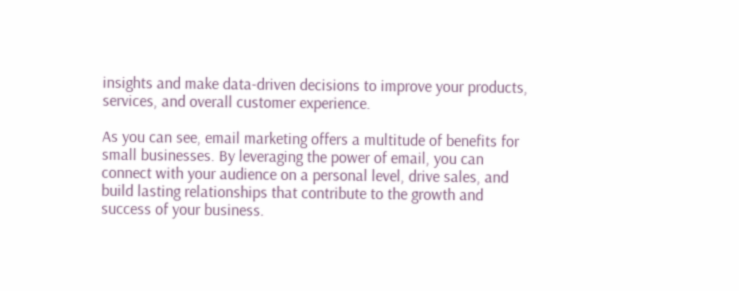insights and make data-driven decisions to improve your products, services, and overall customer experience.

As you can see, email marketing offers a multitude of benefits for small businesses. By leveraging the power of email, you can connect with your audience on a personal level, drive sales, and build lasting relationships that contribute to the growth and success of your business.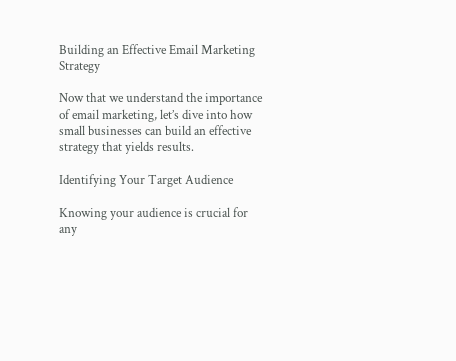Building an Effective Email Marketing Strategy

Now that we understand the importance of email marketing, let’s dive into how small businesses can build an effective strategy that yields results.

Identifying Your Target Audience

Knowing your audience is crucial for any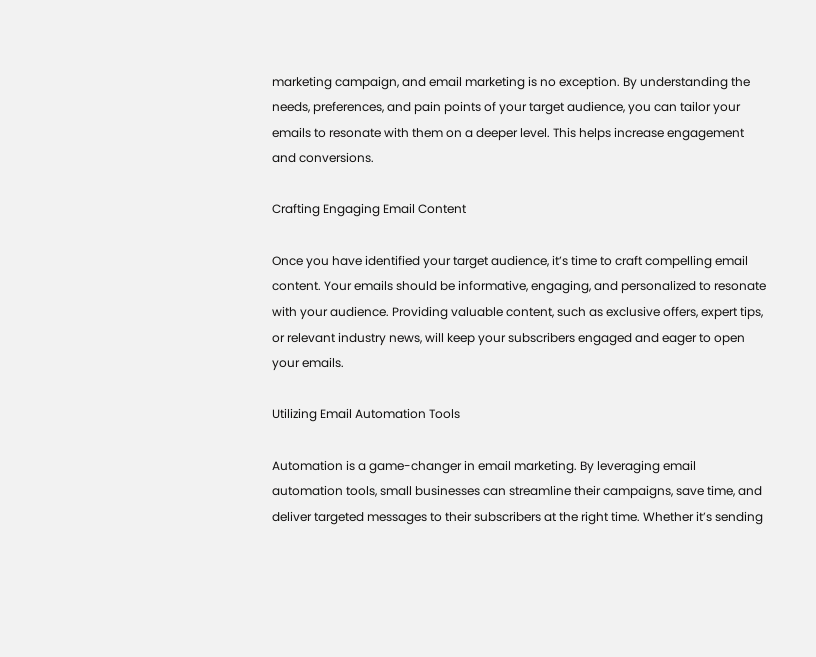marketing campaign, and email marketing is no exception. By understanding the needs, preferences, and pain points of your target audience, you can tailor your emails to resonate with them on a deeper level. This helps increase engagement and conversions.

Crafting Engaging Email Content

Once you have identified your target audience, it’s time to craft compelling email content. Your emails should be informative, engaging, and personalized to resonate with your audience. Providing valuable content, such as exclusive offers, expert tips, or relevant industry news, will keep your subscribers engaged and eager to open your emails.

Utilizing Email Automation Tools

Automation is a game-changer in email marketing. By leveraging email automation tools, small businesses can streamline their campaigns, save time, and deliver targeted messages to their subscribers at the right time. Whether it’s sending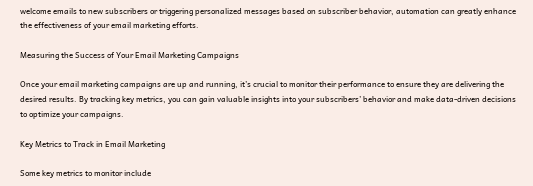welcome emails to new subscribers or triggering personalized messages based on subscriber behavior, automation can greatly enhance the effectiveness of your email marketing efforts.

Measuring the Success of Your Email Marketing Campaigns

Once your email marketing campaigns are up and running, it’s crucial to monitor their performance to ensure they are delivering the desired results. By tracking key metrics, you can gain valuable insights into your subscribers’ behavior and make data-driven decisions to optimize your campaigns.

Key Metrics to Track in Email Marketing

Some key metrics to monitor include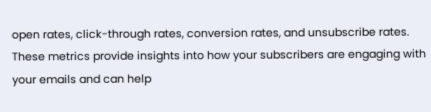open rates, click-through rates, conversion rates, and unsubscribe rates. These metrics provide insights into how your subscribers are engaging with your emails and can help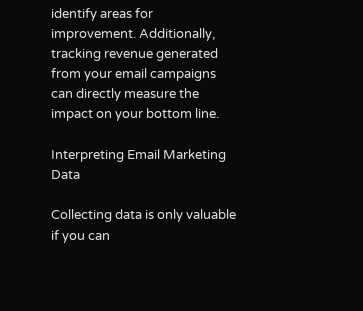identify areas for improvement. Additionally, tracking revenue generated from your email campaigns can directly measure the impact on your bottom line.

Interpreting Email Marketing Data

Collecting data is only valuable if you can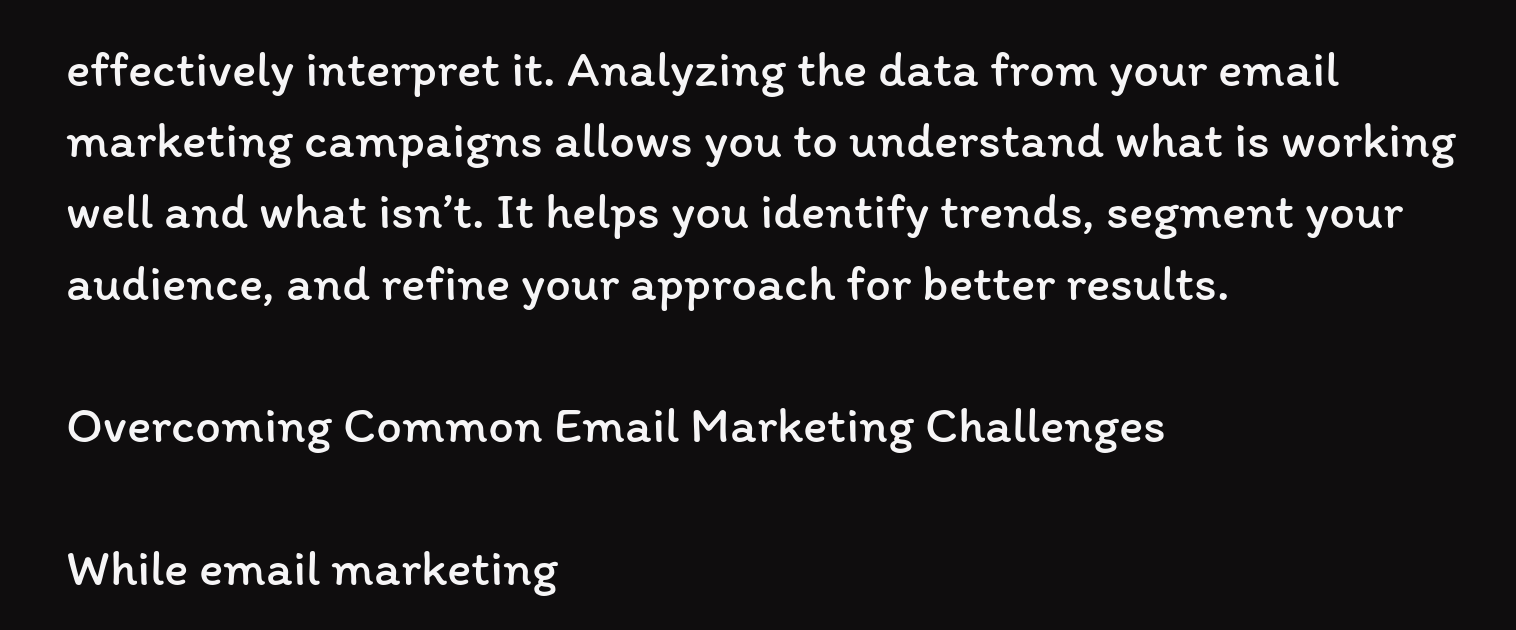effectively interpret it. Analyzing the data from your email marketing campaigns allows you to understand what is working well and what isn’t. It helps you identify trends, segment your audience, and refine your approach for better results.

Overcoming Common Email Marketing Challenges

While email marketing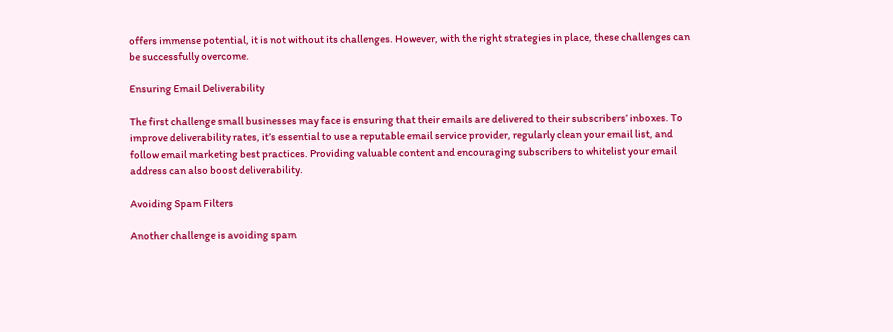offers immense potential, it is not without its challenges. However, with the right strategies in place, these challenges can be successfully overcome.

Ensuring Email Deliverability

The first challenge small businesses may face is ensuring that their emails are delivered to their subscribers’ inboxes. To improve deliverability rates, it’s essential to use a reputable email service provider, regularly clean your email list, and follow email marketing best practices. Providing valuable content and encouraging subscribers to whitelist your email address can also boost deliverability.

Avoiding Spam Filters

Another challenge is avoiding spam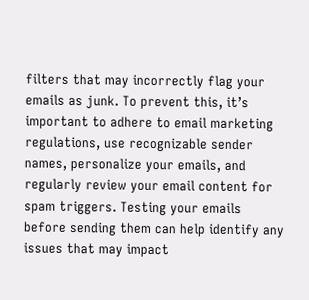filters that may incorrectly flag your emails as junk. To prevent this, it’s important to adhere to email marketing regulations, use recognizable sender names, personalize your emails, and regularly review your email content for spam triggers. Testing your emails before sending them can help identify any issues that may impact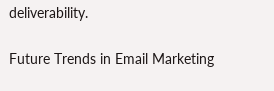deliverability.

Future Trends in Email Marketing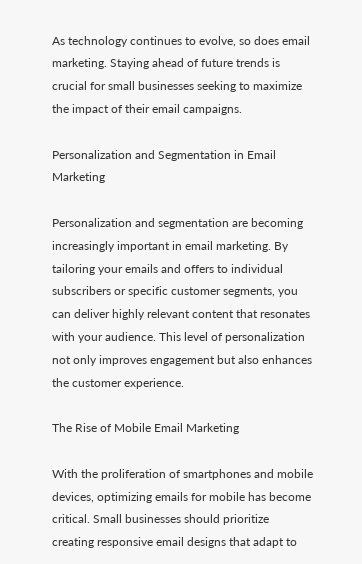As technology continues to evolve, so does email marketing. Staying ahead of future trends is crucial for small businesses seeking to maximize the impact of their email campaigns.

Personalization and Segmentation in Email Marketing

Personalization and segmentation are becoming increasingly important in email marketing. By tailoring your emails and offers to individual subscribers or specific customer segments, you can deliver highly relevant content that resonates with your audience. This level of personalization not only improves engagement but also enhances the customer experience.

The Rise of Mobile Email Marketing

With the proliferation of smartphones and mobile devices, optimizing emails for mobile has become critical. Small businesses should prioritize creating responsive email designs that adapt to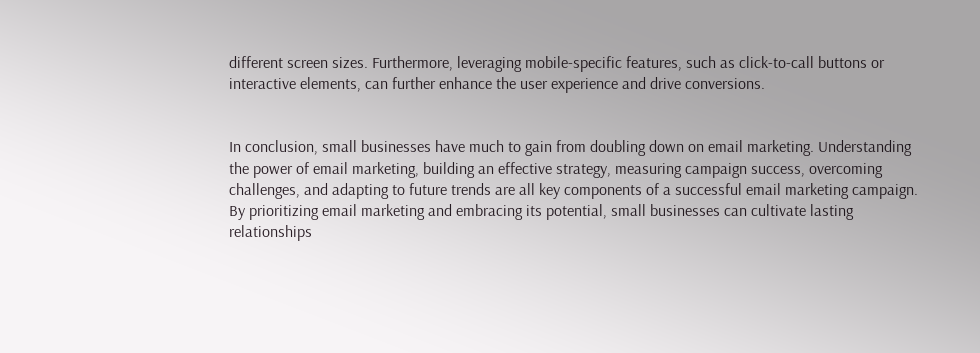different screen sizes. Furthermore, leveraging mobile-specific features, such as click-to-call buttons or interactive elements, can further enhance the user experience and drive conversions.


In conclusion, small businesses have much to gain from doubling down on email marketing. Understanding the power of email marketing, building an effective strategy, measuring campaign success, overcoming challenges, and adapting to future trends are all key components of a successful email marketing campaign. By prioritizing email marketing and embracing its potential, small businesses can cultivate lasting relationships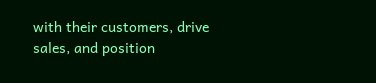with their customers, drive sales, and position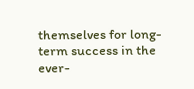themselves for long-term success in the ever-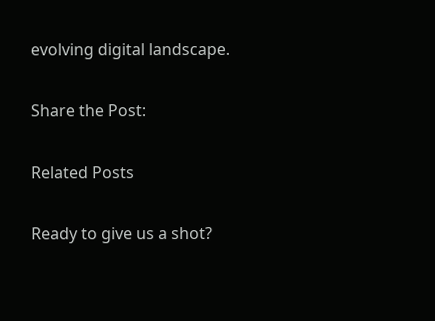evolving digital landscape.

Share the Post:

Related Posts

Ready to give us a shot?